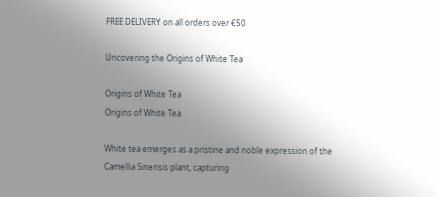FREE DELIVERY on all orders over €50

Uncovering the Origins of White Tea

Origins of White Tea
Origins of White Tea

White tea emerges as a pristine and noble expression of the Camellia Sinensis plant, capturing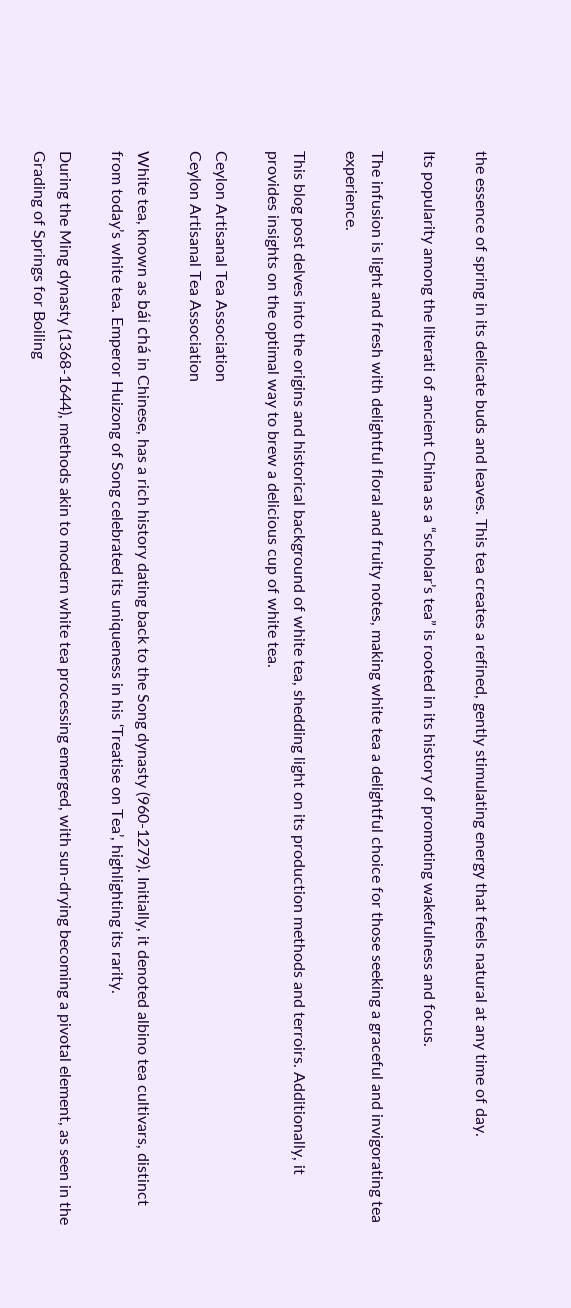the essence of spring in its delicate buds and leaves. This tea creates a refined, gently stimulating energy that feels natural at any time of day.

Its popularity among the literati of ancient China as a “scholar’s tea” is rooted in its history of promoting wakefulness and focus.

The infusion is light and fresh with delightful floral and fruity notes, making white tea a delightful choice for those seeking a graceful and invigorating tea experience.

This blog post delves into the origins and historical background of white tea, shedding light on its production methods and terroirs. Additionally, it provides insights on the optimal way to brew a delicious cup of white tea.

Ceylon Artisanal Tea Association
Ceylon Artisanal Tea Association

White tea, known as bái chá in Chinese, has a rich history dating back to the Song dynasty (960-1279). Initially, it denoted albino tea cultivars, distinct from today’s white tea. Emperor Huizong of Song celebrated its uniqueness in his ‘Treatise on Tea’, highlighting its rarity.

During the Ming dynasty (1368-1644), methods akin to modern white tea processing emerged, with sun-drying becoming a pivotal element, as seen in the Grading of Springs for Boiling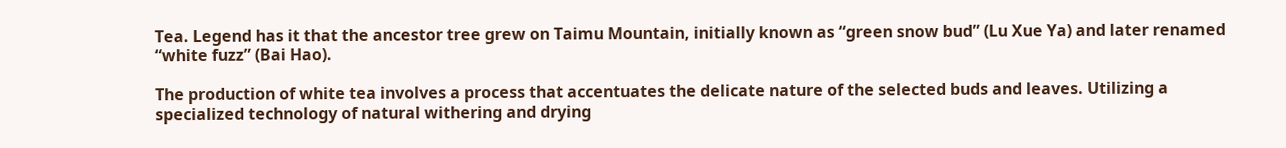Tea. Legend has it that the ancestor tree grew on Taimu Mountain, initially known as “green snow bud” (Lu Xue Ya) and later renamed “white fuzz” (Bai Hao).

The production of white tea involves a process that accentuates the delicate nature of the selected buds and leaves. Utilizing a specialized technology of natural withering and drying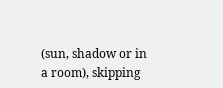(sun, shadow or in a room), skipping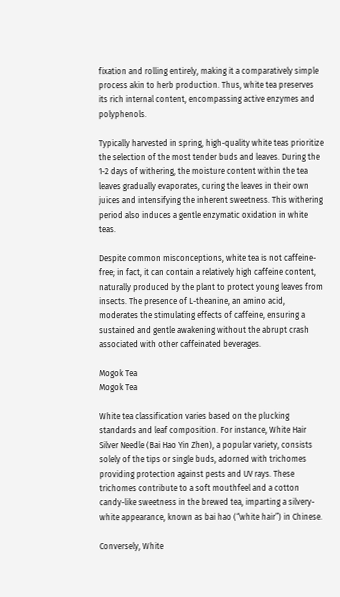fixation and rolling entirely, making it a comparatively simple process akin to herb production. Thus, white tea preserves its rich internal content, encompassing active enzymes and polyphenols.

Typically harvested in spring, high-quality white teas prioritize the selection of the most tender buds and leaves. During the 1-2 days of withering, the moisture content within the tea leaves gradually evaporates, curing the leaves in their own juices and intensifying the inherent sweetness. This withering period also induces a gentle enzymatic oxidation in white teas.

Despite common misconceptions, white tea is not caffeine-free; in fact, it can contain a relatively high caffeine content, naturally produced by the plant to protect young leaves from insects. The presence of L-theanine, an amino acid, moderates the stimulating effects of caffeine, ensuring a sustained and gentle awakening without the abrupt crash associated with other caffeinated beverages.

Mogok Tea
Mogok Tea

White tea classification varies based on the plucking standards and leaf composition. For instance, White Hair Silver Needle (Bai Hao Yin Zhen), a popular variety, consists solely of the tips or single buds, adorned with trichomes providing protection against pests and UV rays. These trichomes contribute to a soft mouthfeel and a cotton candy-like sweetness in the brewed tea, imparting a silvery-white appearance, known as bai hao (“white hair”) in Chinese.

Conversely, White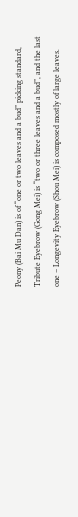Peony (Bai Mu Dan) is of “one or two leaves and a bud” picking standard, Tribute Eyebrow (Gong Mei) is “two or three leaves and a bud”, and the last one – Longevity Eyebrow (Shou Mei) is composed mostly of large leaves.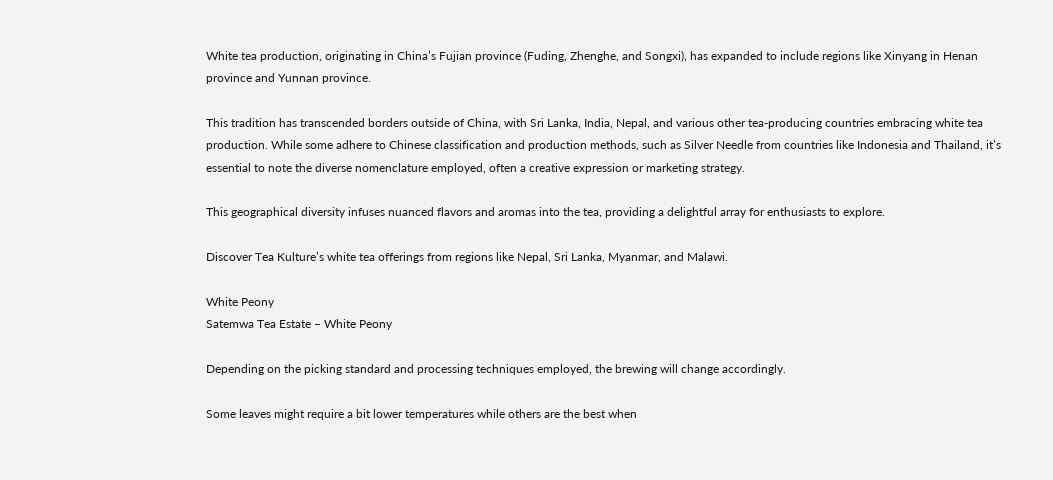White tea production, originating in China’s Fujian province (Fuding, Zhenghe, and Songxi), has expanded to include regions like Xinyang in Henan province and Yunnan province.

This tradition has transcended borders outside of China, with Sri Lanka, India, Nepal, and various other tea-producing countries embracing white tea production. While some adhere to Chinese classification and production methods, such as Silver Needle from countries like Indonesia and Thailand, it’s essential to note the diverse nomenclature employed, often a creative expression or marketing strategy.

This geographical diversity infuses nuanced flavors and aromas into the tea, providing a delightful array for enthusiasts to explore.

Discover Tea Kulture’s white tea offerings from regions like Nepal, Sri Lanka, Myanmar, and Malawi.

White Peony
Satemwa Tea Estate – White Peony

Depending on the picking standard and processing techniques employed, the brewing will change accordingly.

Some leaves might require a bit lower temperatures while others are the best when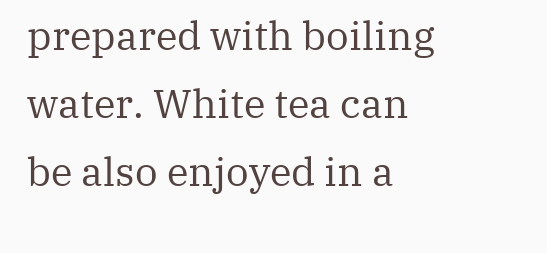prepared with boiling water. White tea can be also enjoyed in a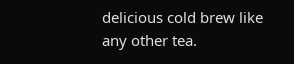delicious cold brew like any other tea.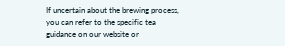If uncertain about the brewing process, you can refer to the specific tea guidance on our website or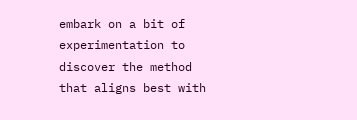embark on a bit of experimentation to discover the method that aligns best with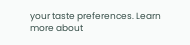your taste preferences. Learn more about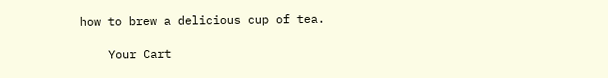how to brew a delicious cup of tea.

    Your Cart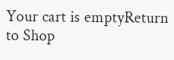Your cart is emptyReturn to Shop